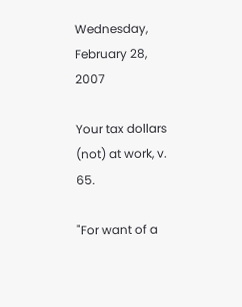Wednesday, February 28, 2007

Your tax dollars (not) at work, v. 65.

"For want of a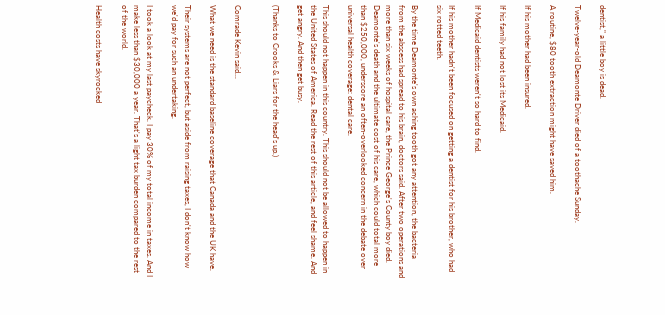dentist," a little boy is dead.

Twelve-year-old Deamonte Driver died of a toothache Sunday.

A routine, $80 tooth extraction might have saved him.

If his mother had been insured.

If his family had not lost its Medicaid.

If Medicaid dentists weren't so hard to find.

If his mother hadn't been focused on getting a dentist for his brother, who had six rotted teeth.

By the time Deamonte's own aching tooth got any attention, the bacteria from the abscess had spread to his brain, doctors said. After two operations and more than six weeks of hospital care, the Prince George's County boy died. Deamonte's death and the ultimate cost of his care, which could total more than $250,000, underscore an often-overlooked concern in the debate over universal health coverage: dental care.

This should not happen in this country. This should not be allowed to happen in the United States of America. Read the rest of this article, and feel shame. And get angry. And then get busy.

(Thanks to Crooks & Liars for the head's up.)


Comrade Kevin said...

What we need is the standard baseline coverage that Canada and the UK have.

Their systems are not perfect, but aside from raising taxes, I don't know how we'd pay for such an undertaking.

I took a look at my last paycheck. I pay 30% of my total income in taxes. And I make less than $30,000 a year. That's a light tax burden compared to the rest of the world.

Health costs have skyrocked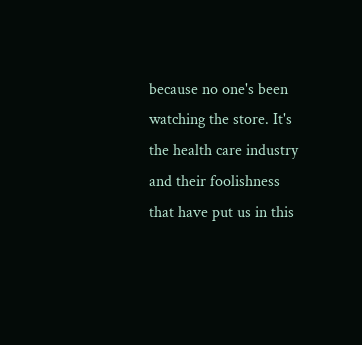because no one's been watching the store. It's the health care industry and their foolishness that have put us in this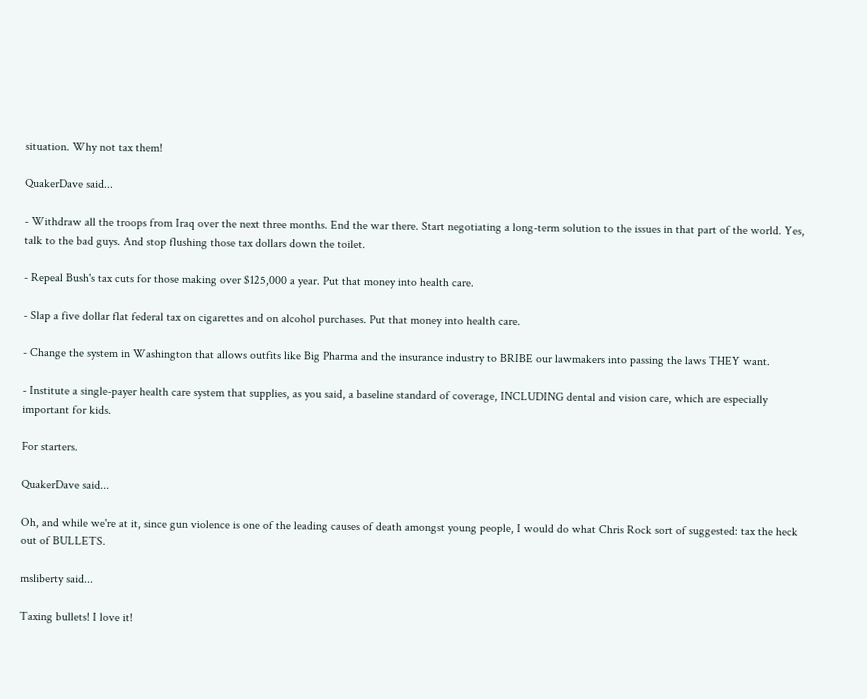situation. Why not tax them!

QuakerDave said...

- Withdraw all the troops from Iraq over the next three months. End the war there. Start negotiating a long-term solution to the issues in that part of the world. Yes, talk to the bad guys. And stop flushing those tax dollars down the toilet.

- Repeal Bush's tax cuts for those making over $125,000 a year. Put that money into health care.

- Slap a five dollar flat federal tax on cigarettes and on alcohol purchases. Put that money into health care.

- Change the system in Washington that allows outfits like Big Pharma and the insurance industry to BRIBE our lawmakers into passing the laws THEY want.

- Institute a single-payer health care system that supplies, as you said, a baseline standard of coverage, INCLUDING dental and vision care, which are especially important for kids.

For starters.

QuakerDave said...

Oh, and while we're at it, since gun violence is one of the leading causes of death amongst young people, I would do what Chris Rock sort of suggested: tax the heck out of BULLETS.

msliberty said...

Taxing bullets! I love it!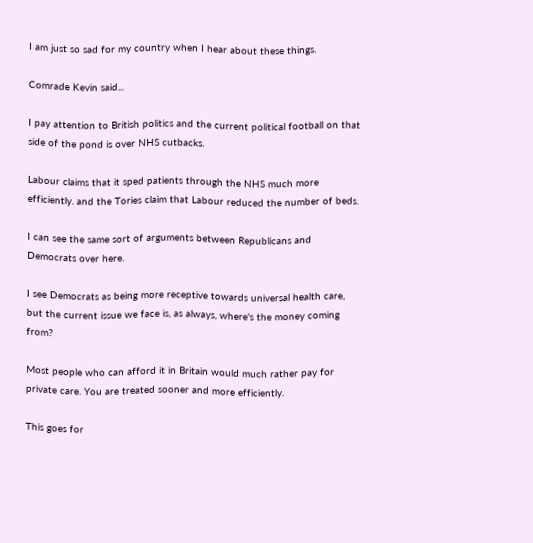I am just so sad for my country when I hear about these things.

Comrade Kevin said...

I pay attention to British politics and the current political football on that side of the pond is over NHS cutbacks.

Labour claims that it sped patients through the NHS much more efficiently. and the Tories claim that Labour reduced the number of beds.

I can see the same sort of arguments between Republicans and Democrats over here.

I see Democrats as being more receptive towards universal health care, but the current issue we face is, as always, where's the money coming from?

Most people who can afford it in Britain would much rather pay for private care. You are treated sooner and more efficiently.

This goes for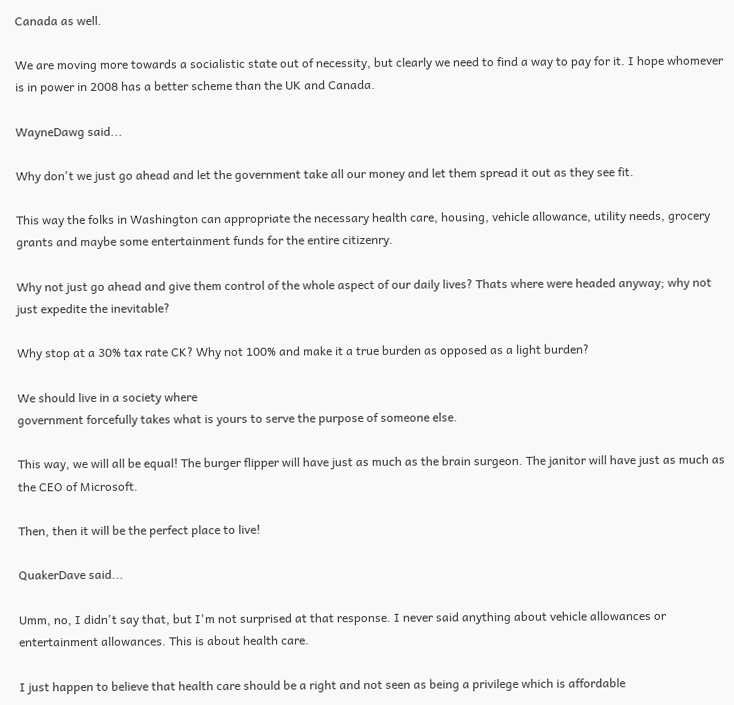Canada as well.

We are moving more towards a socialistic state out of necessity, but clearly we need to find a way to pay for it. I hope whomever is in power in 2008 has a better scheme than the UK and Canada.

WayneDawg said...

Why don't we just go ahead and let the government take all our money and let them spread it out as they see fit.

This way the folks in Washington can appropriate the necessary health care, housing, vehicle allowance, utility needs, grocery grants and maybe some entertainment funds for the entire citizenry.

Why not just go ahead and give them control of the whole aspect of our daily lives? Thats where were headed anyway; why not just expedite the inevitable?

Why stop at a 30% tax rate CK? Why not 100% and make it a true burden as opposed as a light burden?

We should live in a society where
government forcefully takes what is yours to serve the purpose of someone else.

This way, we will all be equal! The burger flipper will have just as much as the brain surgeon. The janitor will have just as much as the CEO of Microsoft.

Then, then it will be the perfect place to live!

QuakerDave said...

Umm, no, I didn't say that, but I'm not surprised at that response. I never said anything about vehicle allowances or entertainment allowances. This is about health care.

I just happen to believe that health care should be a right and not seen as being a privilege which is affordable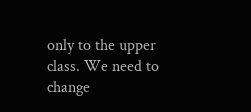only to the upper class. We need to change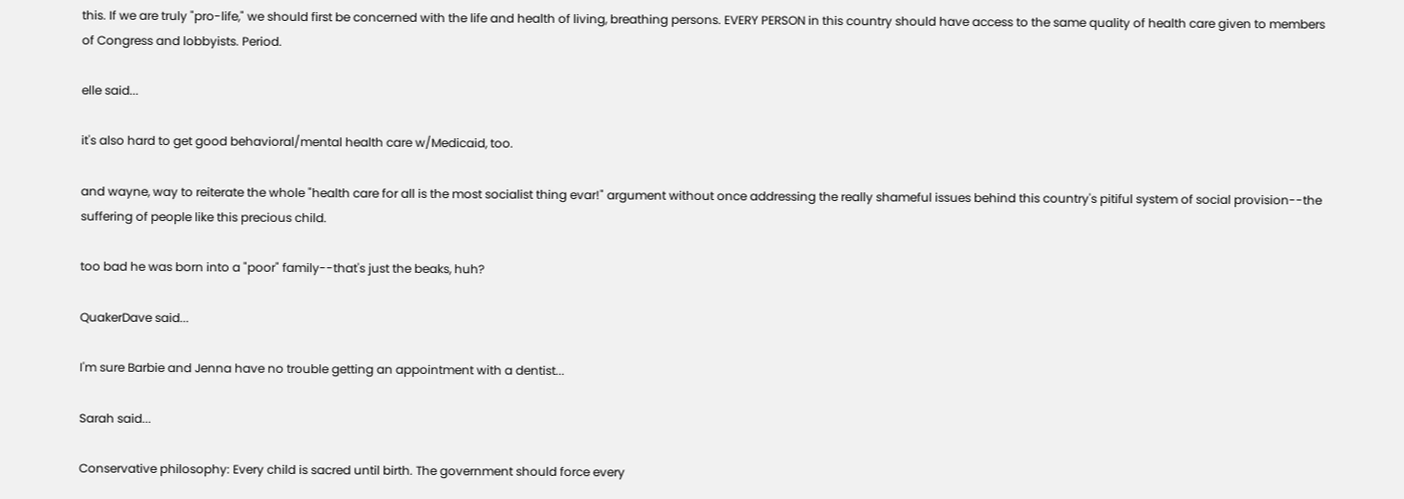this. If we are truly "pro-life," we should first be concerned with the life and health of living, breathing persons. EVERY PERSON in this country should have access to the same quality of health care given to members of Congress and lobbyists. Period.

elle said...

it's also hard to get good behavioral/mental health care w/Medicaid, too.

and wayne, way to reiterate the whole "health care for all is the most socialist thing evar!" argument without once addressing the really shameful issues behind this country's pitiful system of social provision--the suffering of people like this precious child.

too bad he was born into a "poor" family--that's just the beaks, huh?

QuakerDave said...

I'm sure Barbie and Jenna have no trouble getting an appointment with a dentist...

Sarah said...

Conservative philosophy: Every child is sacred until birth. The government should force every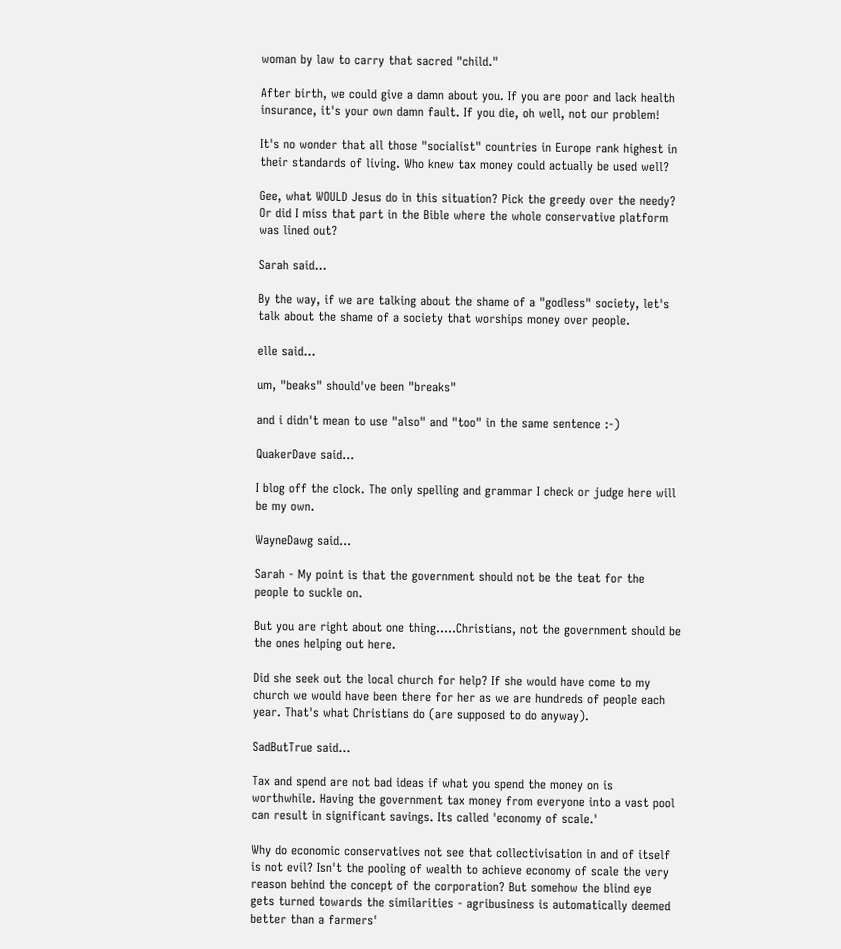woman by law to carry that sacred "child."

After birth, we could give a damn about you. If you are poor and lack health insurance, it's your own damn fault. If you die, oh well, not our problem!

It's no wonder that all those "socialist" countries in Europe rank highest in their standards of living. Who knew tax money could actually be used well?

Gee, what WOULD Jesus do in this situation? Pick the greedy over the needy? Or did I miss that part in the Bible where the whole conservative platform was lined out?

Sarah said...

By the way, if we are talking about the shame of a "godless" society, let's talk about the shame of a society that worships money over people.

elle said...

um, "beaks" should've been "breaks"

and i didn't mean to use "also" and "too" in the same sentence :-)

QuakerDave said...

I blog off the clock. The only spelling and grammar I check or judge here will be my own.

WayneDawg said...

Sarah - My point is that the government should not be the teat for the people to suckle on.

But you are right about one thing.....Christians, not the government should be the ones helping out here.

Did she seek out the local church for help? If she would have come to my church we would have been there for her as we are hundreds of people each year. That's what Christians do (are supposed to do anyway).

SadButTrue said...

Tax and spend are not bad ideas if what you spend the money on is worthwhile. Having the government tax money from everyone into a vast pool can result in significant savings. Its called 'economy of scale.'

Why do economic conservatives not see that collectivisation in and of itself is not evil? Isn't the pooling of wealth to achieve economy of scale the very reason behind the concept of the corporation? But somehow the blind eye gets turned towards the similarities - agribusiness is automatically deemed better than a farmers'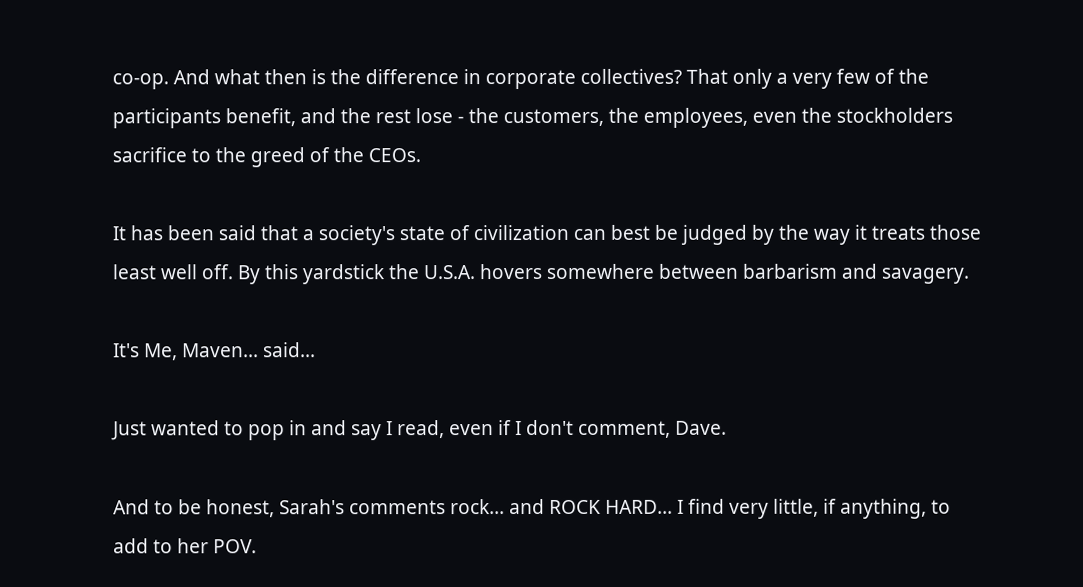co-op. And what then is the difference in corporate collectives? That only a very few of the participants benefit, and the rest lose - the customers, the employees, even the stockholders sacrifice to the greed of the CEOs.

It has been said that a society's state of civilization can best be judged by the way it treats those least well off. By this yardstick the U.S.A. hovers somewhere between barbarism and savagery.

It's Me, Maven... said...

Just wanted to pop in and say I read, even if I don't comment, Dave.

And to be honest, Sarah's comments rock... and ROCK HARD... I find very little, if anything, to add to her POV.